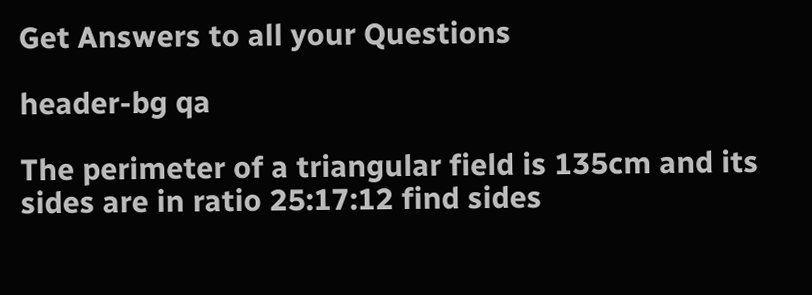Get Answers to all your Questions

header-bg qa

The perimeter of a triangular field is 135cm and its sides are in ratio 25:17:12 find sides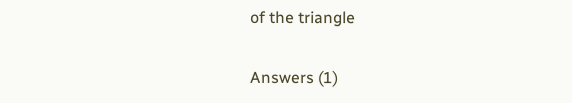of the triangle

Answers (1)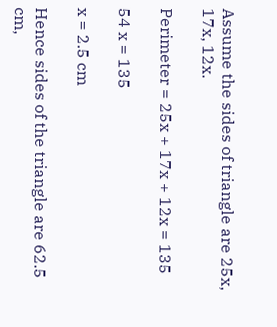Assume the sides of triangle are 25x, 17x, 12x.

Perimeter = 25x + 17x + 12x = 135

54 x = 135

x = 2.5 cm

Hence sides of the triangle are 62.5 cm,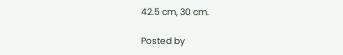42.5 cm, 30 cm.

Posted by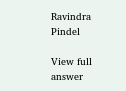Ravindra Pindel

View full answer